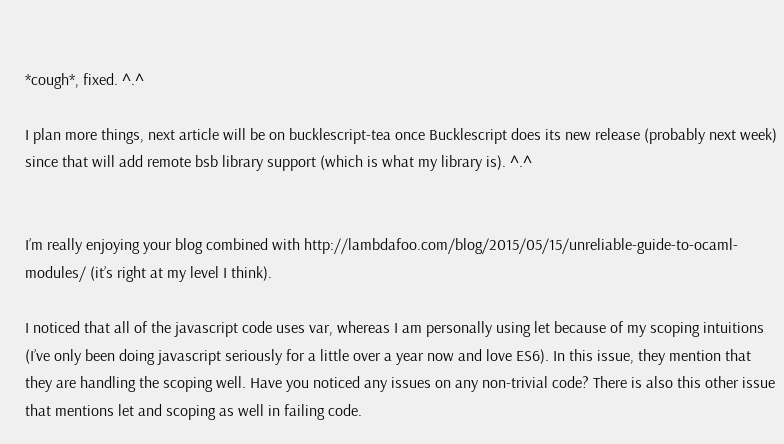*cough*, fixed. ^.^

I plan more things, next article will be on bucklescript-tea once Bucklescript does its new release (probably next week) since that will add remote bsb library support (which is what my library is). ^.^


I’m really enjoying your blog combined with http://lambdafoo.com/blog/2015/05/15/unreliable-guide-to-ocaml-modules/ (it’s right at my level I think).

I noticed that all of the javascript code uses var, whereas I am personally using let because of my scoping intuitions (I’ve only been doing javascript seriously for a little over a year now and love ES6). In this issue, they mention that they are handling the scoping well. Have you noticed any issues on any non-trivial code? There is also this other issue that mentions let and scoping as well in failing code.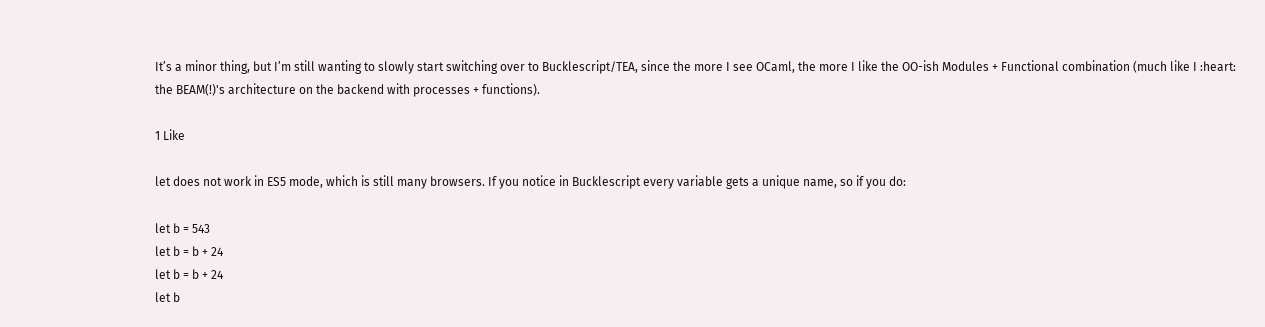It’s a minor thing, but I’m still wanting to slowly start switching over to Bucklescript/TEA, since the more I see OCaml, the more I like the OO-ish Modules + Functional combination (much like I :heart: the BEAM(!)'s architecture on the backend with processes + functions).

1 Like

let does not work in ES5 mode, which is still many browsers. If you notice in Bucklescript every variable gets a unique name, so if you do:

let b = 543
let b = b + 24
let b = b + 24
let b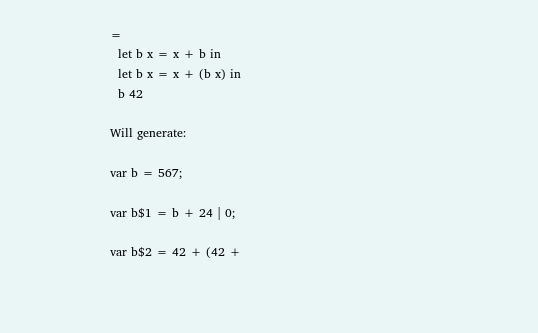=
  let b x = x + b in
  let b x = x + (b x) in
  b 42

Will generate:

var b = 567;

var b$1 = b + 24 | 0;

var b$2 = 42 + (42 +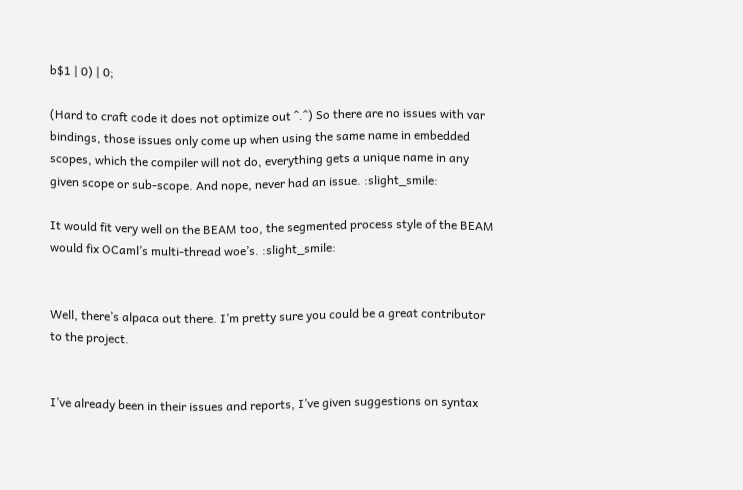b$1 | 0) | 0;

(Hard to craft code it does not optimize out ^.^) So there are no issues with var bindings, those issues only come up when using the same name in embedded scopes, which the compiler will not do, everything gets a unique name in any given scope or sub-scope. And nope, never had an issue. :slight_smile:

It would fit very well on the BEAM too, the segmented process style of the BEAM would fix OCaml’s multi-thread woe’s. :slight_smile:


Well, there’s alpaca out there. I’m pretty sure you could be a great contributor to the project.


I’ve already been in their issues and reports, I’ve given suggestions on syntax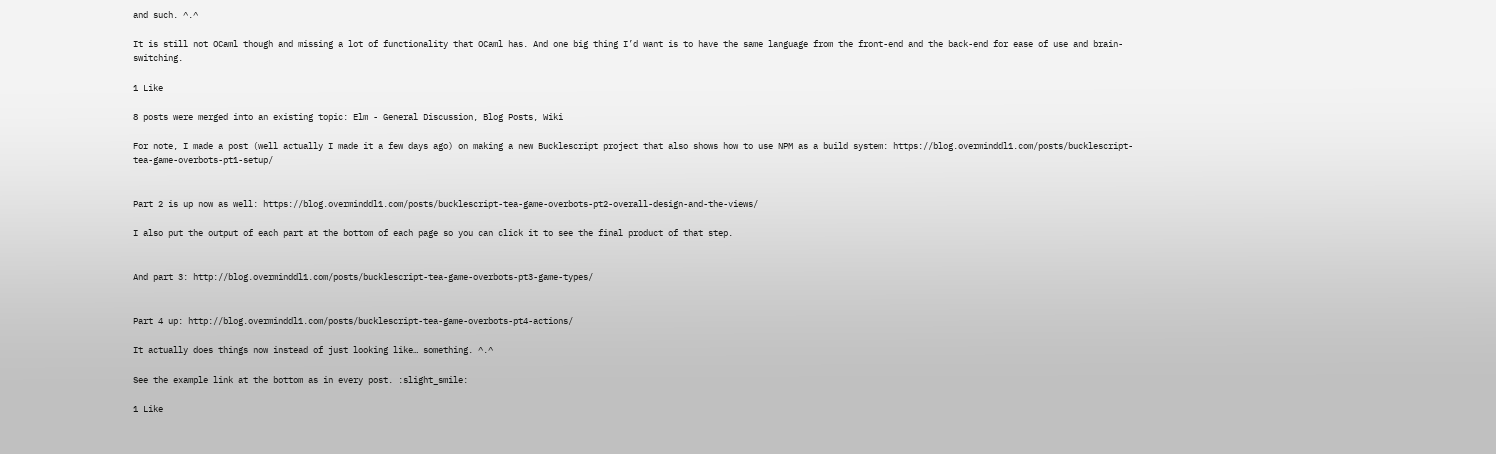and such. ^.^

It is still not OCaml though and missing a lot of functionality that OCaml has. And one big thing I’d want is to have the same language from the front-end and the back-end for ease of use and brain-switching.

1 Like

8 posts were merged into an existing topic: Elm - General Discussion, Blog Posts, Wiki

For note, I made a post (well actually I made it a few days ago) on making a new Bucklescript project that also shows how to use NPM as a build system: https://blog.overminddl1.com/posts/bucklescript-tea-game-overbots-pt1-setup/


Part 2 is up now as well: https://blog.overminddl1.com/posts/bucklescript-tea-game-overbots-pt2-overall-design-and-the-views/

I also put the output of each part at the bottom of each page so you can click it to see the final product of that step.


And part 3: http://blog.overminddl1.com/posts/bucklescript-tea-game-overbots-pt3-game-types/


Part 4 up: http://blog.overminddl1.com/posts/bucklescript-tea-game-overbots-pt4-actions/

It actually does things now instead of just looking like… something. ^.^

See the example link at the bottom as in every post. :slight_smile:

1 Like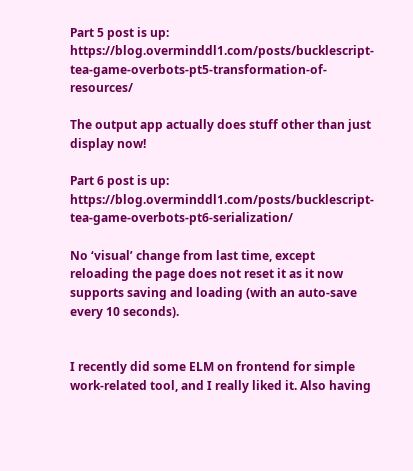Part 5 post is up: https://blog.overminddl1.com/posts/bucklescript-tea-game-overbots-pt5-transformation-of-resources/

The output app actually does stuff other than just display now!

Part 6 post is up: https://blog.overminddl1.com/posts/bucklescript-tea-game-overbots-pt6-serialization/

No ‘visual’ change from last time, except reloading the page does not reset it as it now supports saving and loading (with an auto-save every 10 seconds).


I recently did some ELM on frontend for simple work-related tool, and I really liked it. Also having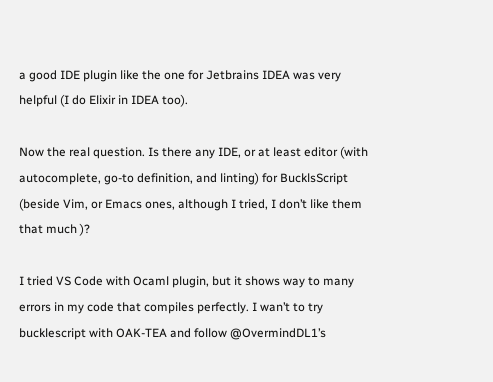a good IDE plugin like the one for Jetbrains IDEA was very helpful (I do Elixir in IDEA too).

Now the real question. Is there any IDE, or at least editor (with autocomplete, go-to definition, and linting) for BucklsScript (beside Vim, or Emacs ones, although I tried, I don’t like them that much )?

I tried VS Code with Ocaml plugin, but it shows way to many errors in my code that compiles perfectly. I wan’t to try bucklescript with OAK-TEA and follow @OvermindDL1’s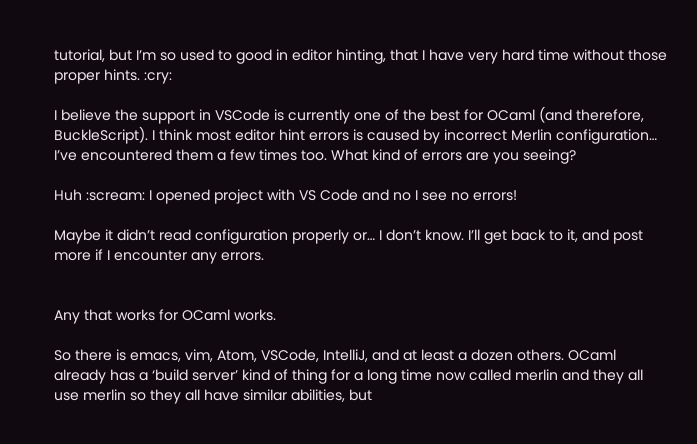tutorial, but I’m so used to good in editor hinting, that I have very hard time without those proper hints. :cry:

I believe the support in VSCode is currently one of the best for OCaml (and therefore, BuckleScript). I think most editor hint errors is caused by incorrect Merlin configuration… I’ve encountered them a few times too. What kind of errors are you seeing?

Huh :scream: I opened project with VS Code and no I see no errors!

Maybe it didn’t read configuration properly or… I don’t know. I’ll get back to it, and post more if I encounter any errors.


Any that works for OCaml works.

So there is emacs, vim, Atom, VSCode, IntelliJ, and at least a dozen others. OCaml already has a ‘build server’ kind of thing for a long time now called merlin and they all use merlin so they all have similar abilities, but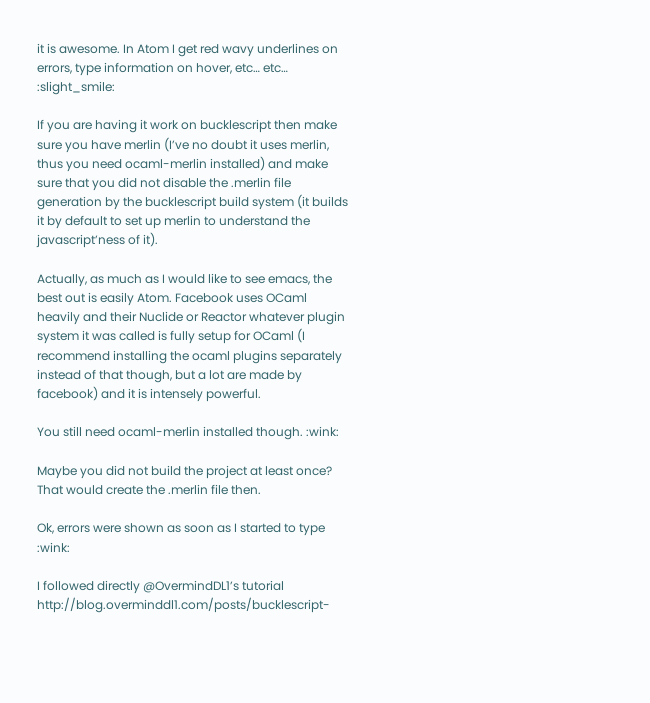it is awesome. In Atom I get red wavy underlines on errors, type information on hover, etc… etc… :slight_smile:

If you are having it work on bucklescript then make sure you have merlin (I’ve no doubt it uses merlin, thus you need ocaml-merlin installed) and make sure that you did not disable the .merlin file generation by the bucklescript build system (it builds it by default to set up merlin to understand the javascript’ness of it).

Actually, as much as I would like to see emacs, the best out is easily Atom. Facebook uses OCaml heavily and their Nuclide or Reactor whatever plugin system it was called is fully setup for OCaml (I recommend installing the ocaml plugins separately instead of that though, but a lot are made by facebook) and it is intensely powerful.

You still need ocaml-merlin installed though. :wink:

Maybe you did not build the project at least once? That would create the .merlin file then.

Ok, errors were shown as soon as I started to type :wink:

I followed directly @OvermindDL1’s tutorial http://blog.overminddl1.com/posts/bucklescript-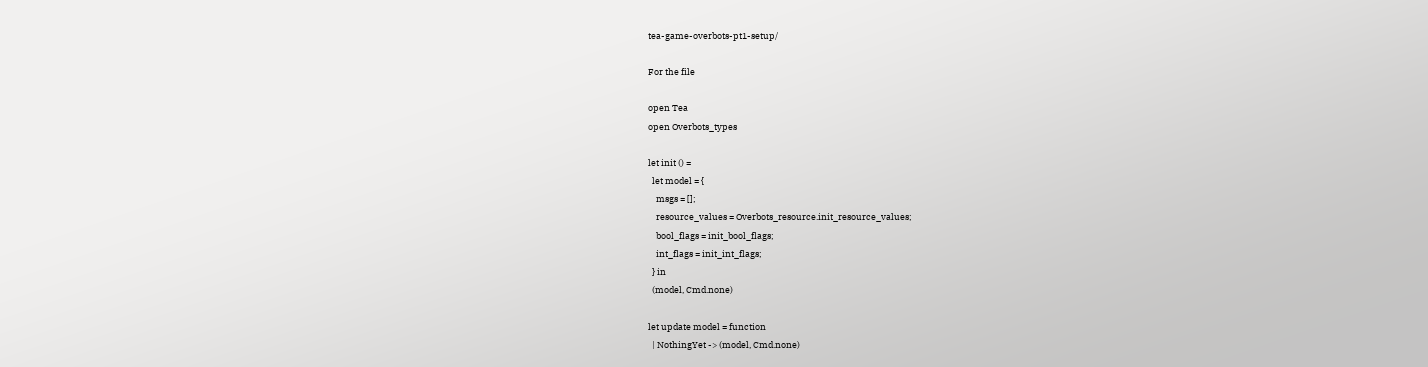tea-game-overbots-pt1-setup/

For the file

open Tea
open Overbots_types

let init () =
  let model = {
    msgs = [];
    resource_values = Overbots_resource.init_resource_values;
    bool_flags = init_bool_flags;
    int_flags = init_int_flags;
  } in
  (model, Cmd.none)

let update model = function
  | NothingYet -> (model, Cmd.none)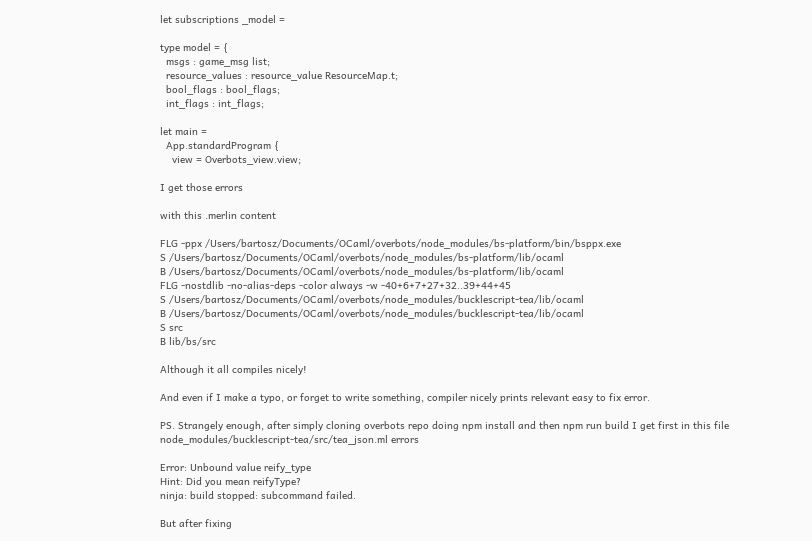let subscriptions _model =

type model = {
  msgs : game_msg list;
  resource_values : resource_value ResourceMap.t;
  bool_flags : bool_flags;
  int_flags : int_flags;

let main =
  App.standardProgram {
    view = Overbots_view.view;

I get those errors

with this .merlin content

FLG -ppx /Users/bartosz/Documents/OCaml/overbots/node_modules/bs-platform/bin/bsppx.exe
S /Users/bartosz/Documents/OCaml/overbots/node_modules/bs-platform/lib/ocaml
B /Users/bartosz/Documents/OCaml/overbots/node_modules/bs-platform/lib/ocaml
FLG -nostdlib -no-alias-deps -color always -w -40+6+7+27+32..39+44+45
S /Users/bartosz/Documents/OCaml/overbots/node_modules/bucklescript-tea/lib/ocaml
B /Users/bartosz/Documents/OCaml/overbots/node_modules/bucklescript-tea/lib/ocaml
S src
B lib/bs/src

Although it all compiles nicely!

And even if I make a typo, or forget to write something, compiler nicely prints relevant easy to fix error.

PS. Strangely enough, after simply cloning overbots repo doing npm install and then npm run build I get first in this file node_modules/bucklescript-tea/src/tea_json.ml errors

Error: Unbound value reify_type
Hint: Did you mean reifyType?
ninja: build stopped: subcommand failed.

But after fixing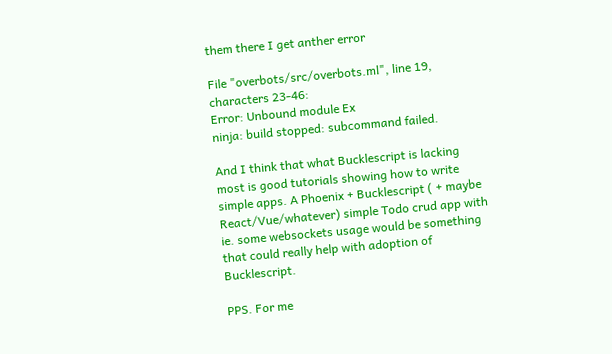them there I get anther error

File "overbots/src/overbots.ml", line 19, characters 23-46:
Error: Unbound module Ex
ninja: build stopped: subcommand failed.

And I think that what Bucklescript is lacking most is good tutorials showing how to write simple apps. A Phoenix + Bucklescript ( + maybe React/Vue/whatever) simple Todo crud app with ie. some websockets usage would be something that could really help with adoption of Bucklescript.

PPS. For me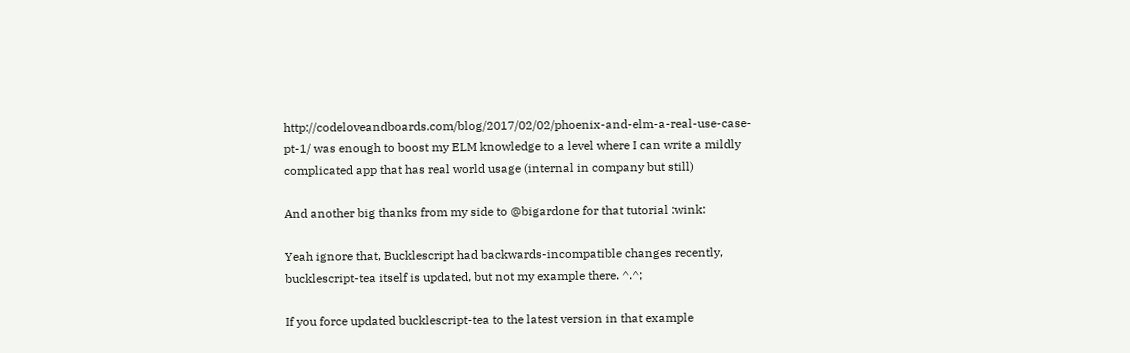http://codeloveandboards.com/blog/2017/02/02/phoenix-and-elm-a-real-use-case-pt-1/ was enough to boost my ELM knowledge to a level where I can write a mildly complicated app that has real world usage (internal in company but still)

And another big thanks from my side to @bigardone for that tutorial :wink:

Yeah ignore that, Bucklescript had backwards-incompatible changes recently, bucklescript-tea itself is updated, but not my example there. ^.^;

If you force updated bucklescript-tea to the latest version in that example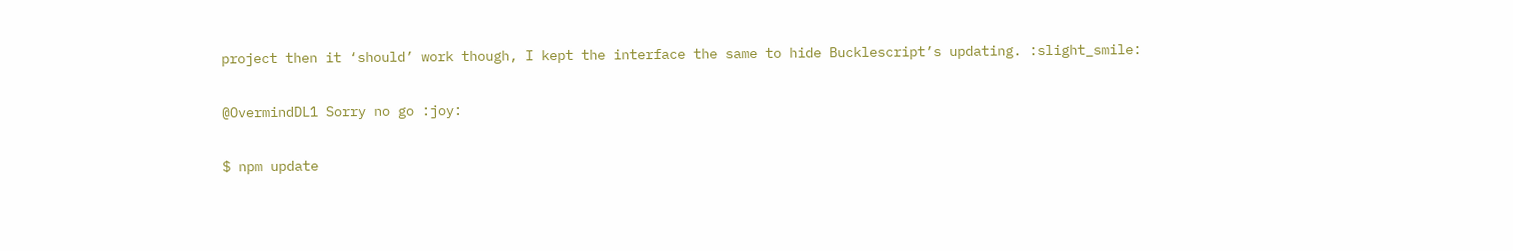project then it ‘should’ work though, I kept the interface the same to hide Bucklescript’s updating. :slight_smile:

@OvermindDL1 Sorry no go :joy:

$ npm update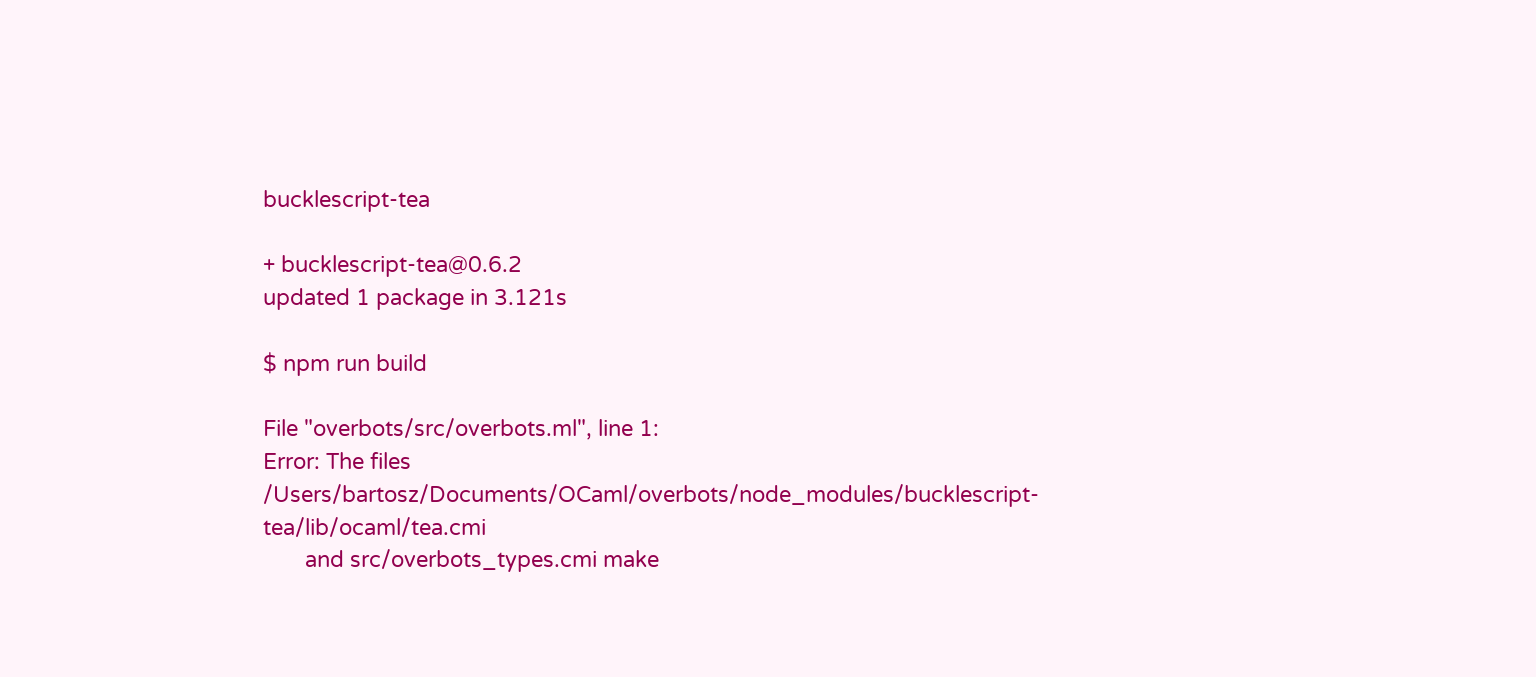bucklescript-tea

+ bucklescript-tea@0.6.2
updated 1 package in 3.121s

$ npm run build

File "overbots/src/overbots.ml", line 1:
Error: The files /Users/bartosz/Documents/OCaml/overbots/node_modules/bucklescript-tea/lib/ocaml/tea.cmi
       and src/overbots_types.cmi make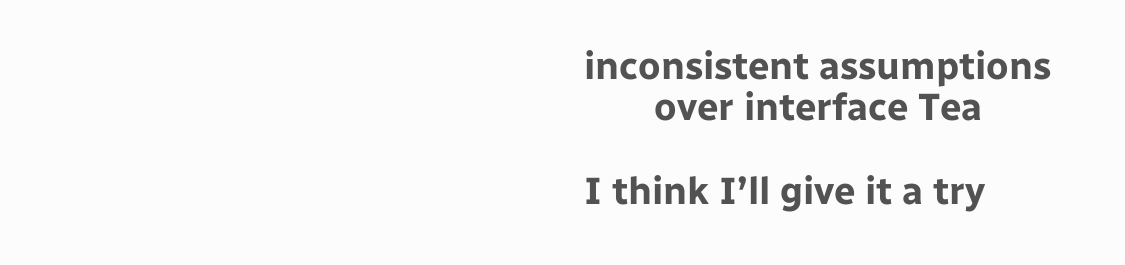inconsistent assumptions
       over interface Tea

I think I’ll give it a try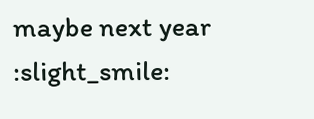maybe next year :slight_smile: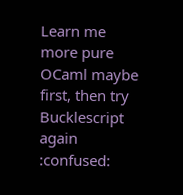Learn me more pure OCaml maybe first, then try Bucklescript again :confused: